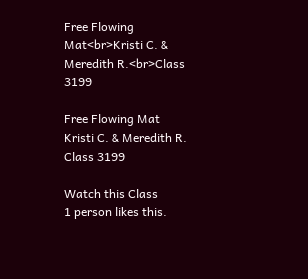Free Flowing Mat<br>Kristi C. & Meredith R.<br>Class 3199

Free Flowing Mat
Kristi C. & Meredith R.
Class 3199

Watch this Class
1 person likes this.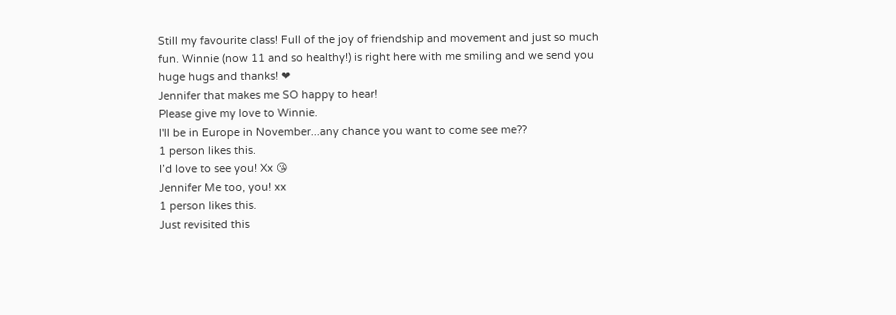Still my favourite class! Full of the joy of friendship and movement and just so much fun. Winnie (now 11 and so healthy!) is right here with me smiling and we send you huge hugs and thanks! ❤
Jennifer that makes me SO happy to hear!
Please give my love to Winnie.
I'll be in Europe in November...any chance you want to come see me??
1 person likes this.
I’d love to see you! Xx 😘
Jennifer Me too, you! xx
1 person likes this.
Just revisited this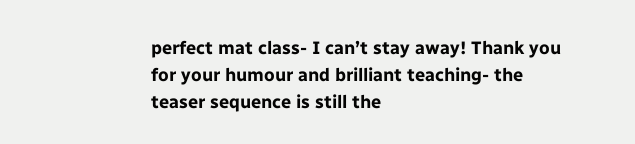perfect mat class- I can’t stay away! Thank you for your humour and brilliant teaching- the teaser sequence is still the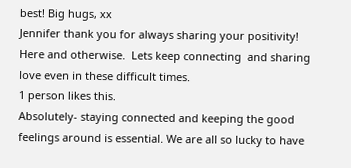best! Big hugs, xx
Jennifer thank you for always sharing your positivity! Here and otherwise.  Lets keep connecting  and sharing love even in these difficult times.
1 person likes this.
Absolutely- staying connected and keeping the good feelings around is essential. We are all so lucky to have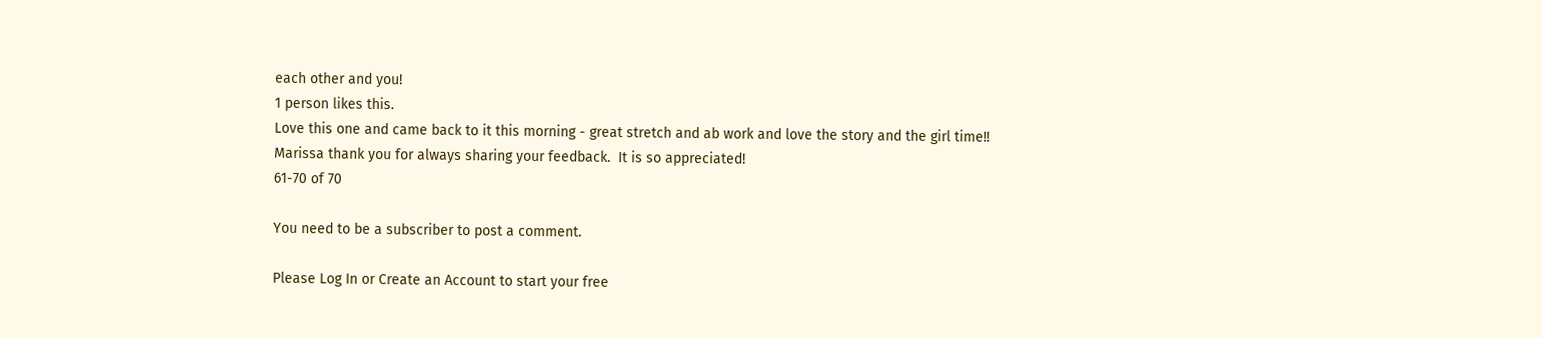each other and you!
1 person likes this.
Love this one and came back to it this morning - great stretch and ab work and love the story and the girl time!!
Marissa thank you for always sharing your feedback.  It is so appreciated!
61-70 of 70

You need to be a subscriber to post a comment.

Please Log In or Create an Account to start your free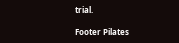trial.

Footer Pilates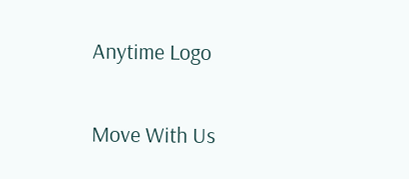Anytime Logo

Move With Us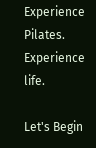Experience Pilates. Experience life.

Let's Begin